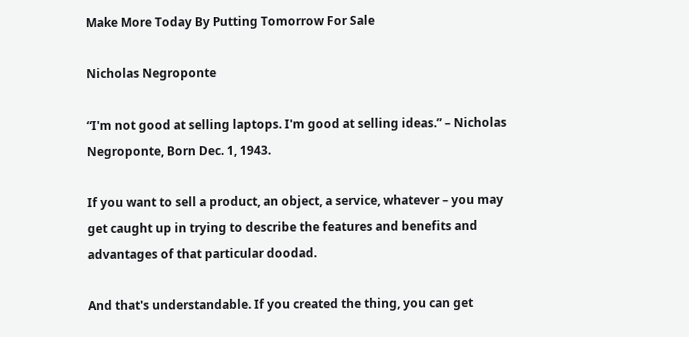Make More Today By Putting Tomorrow For Sale

Nicholas Negroponte

“I'm not good at selling laptops. I'm good at selling ideas.” – Nicholas Negroponte, Born Dec. 1, 1943.

If you want to sell a product, an object, a service, whatever – you may get caught up in trying to describe the features and benefits and advantages of that particular doodad.

And that's understandable. If you created the thing, you can get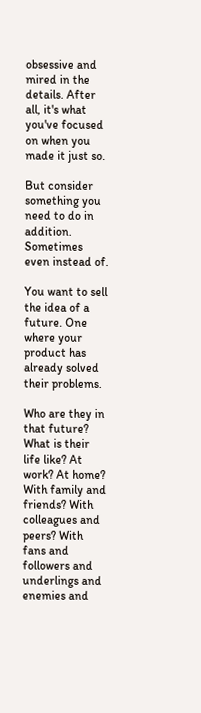obsessive and mired in the details. After all, it's what you've focused on when you made it just so.

But consider something you need to do in addition. Sometimes even instead of.

You want to sell the idea of a future. One where your product has already solved their problems.

Who are they in that future? What is their life like? At work? At home? With family and friends? With colleagues and peers? With fans and followers and underlings and enemies and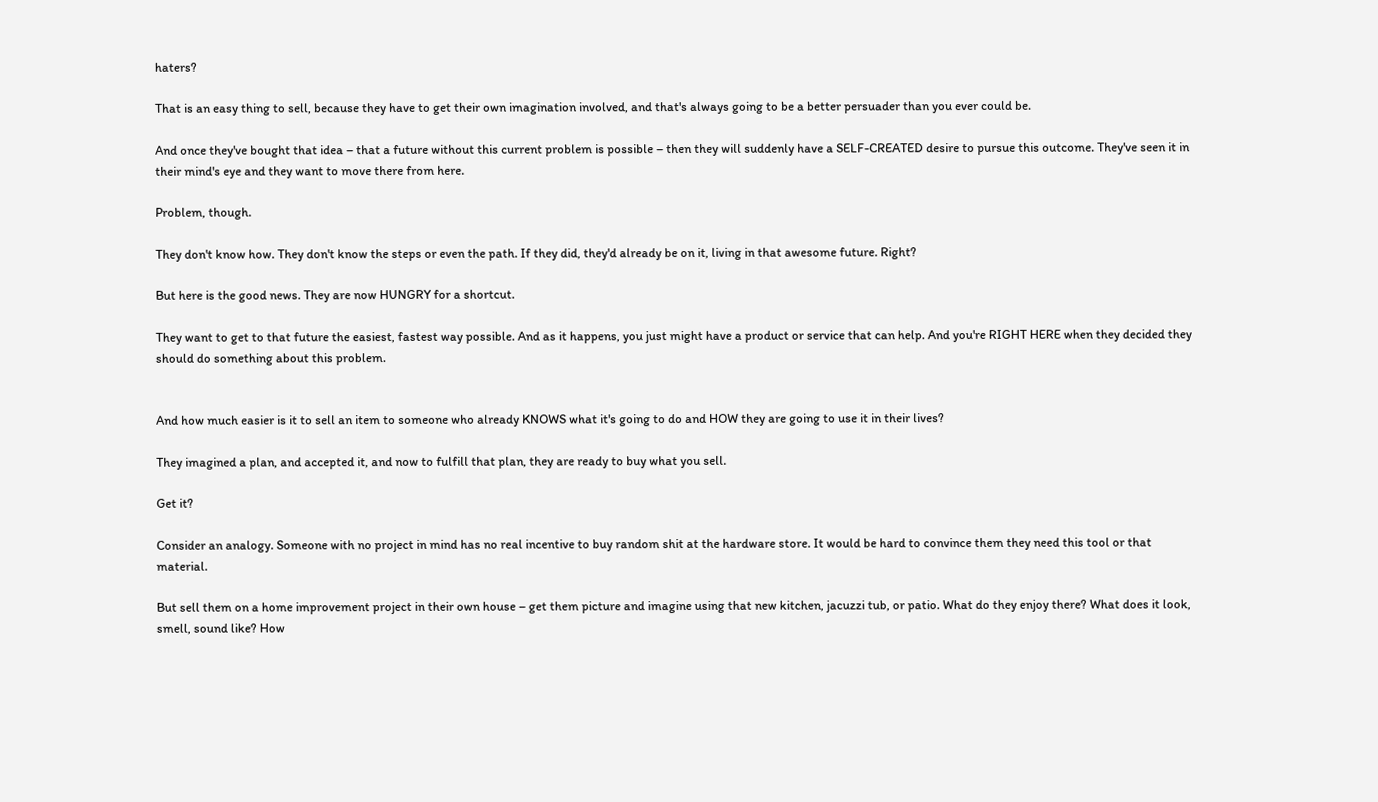haters?

That is an easy thing to sell, because they have to get their own imagination involved, and that's always going to be a better persuader than you ever could be.

And once they've bought that idea – that a future without this current problem is possible – then they will suddenly have a SELF-CREATED desire to pursue this outcome. They've seen it in their mind's eye and they want to move there from here.

Problem, though.

They don't know how. They don't know the steps or even the path. If they did, they'd already be on it, living in that awesome future. Right?

But here is the good news. They are now HUNGRY for a shortcut.

They want to get to that future the easiest, fastest way possible. And as it happens, you just might have a product or service that can help. And you're RIGHT HERE when they decided they should do something about this problem.


And how much easier is it to sell an item to someone who already KNOWS what it's going to do and HOW they are going to use it in their lives?

They imagined a plan, and accepted it, and now to fulfill that plan, they are ready to buy what you sell.

Get it?

Consider an analogy. Someone with no project in mind has no real incentive to buy random shit at the hardware store. It would be hard to convince them they need this tool or that material.

But sell them on a home improvement project in their own house – get them picture and imagine using that new kitchen, jacuzzi tub, or patio. What do they enjoy there? What does it look, smell, sound like? How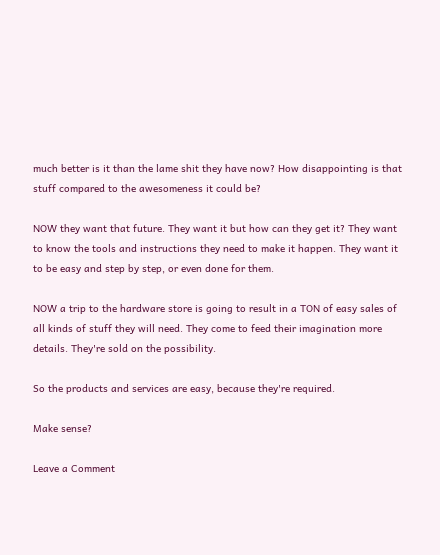much better is it than the lame shit they have now? How disappointing is that stuff compared to the awesomeness it could be?

NOW they want that future. They want it but how can they get it? They want to know the tools and instructions they need to make it happen. They want it to be easy and step by step, or even done for them.

NOW a trip to the hardware store is going to result in a TON of easy sales of all kinds of stuff they will need. They come to feed their imagination more details. They're sold on the possibility.

So the products and services are easy, because they're required.

Make sense?

Leave a Comment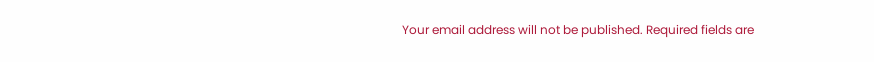Your email address will not be published. Required fields are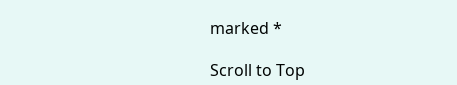marked *

Scroll to Top